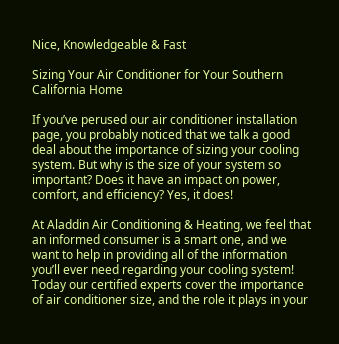Nice, Knowledgeable & Fast

Sizing Your Air Conditioner for Your Southern California Home

If you’ve perused our air conditioner installation page, you probably noticed that we talk a good deal about the importance of sizing your cooling system. But why is the size of your system so important? Does it have an impact on power, comfort, and efficiency? Yes, it does!

At Aladdin Air Conditioning & Heating, we feel that an informed consumer is a smart one, and we want to help in providing all of the information you’ll ever need regarding your cooling system! Today our certified experts cover the importance of air conditioner size, and the role it plays in your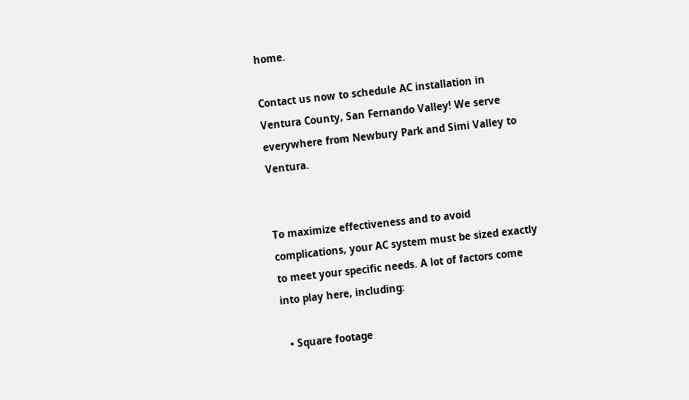home.

Contact us now to schedule AC installation in Ventura County, San Fernando Valley! We serve everywhere from Newbury Park and Simi Valley to Ventura.


To maximize effectiveness and to avoid complications, your AC system must be sized exactly to meet your specific needs. A lot of factors come into play here, including:

  • Square footage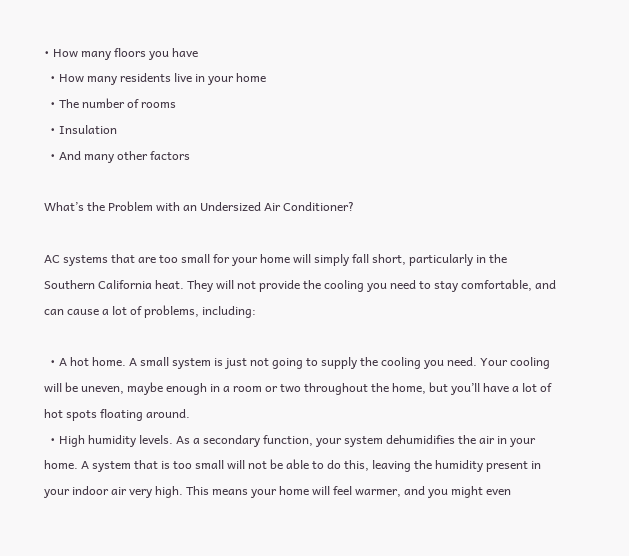• How many floors you have
  • How many residents live in your home
  • The number of rooms
  • Insulation
  • And many other factors

What’s the Problem with an Undersized Air Conditioner?

AC systems that are too small for your home will simply fall short, particularly in the Southern California heat. They will not provide the cooling you need to stay comfortable, and can cause a lot of problems, including:

  • A hot home. A small system is just not going to supply the cooling you need. Your cooling will be uneven, maybe enough in a room or two throughout the home, but you’ll have a lot of hot spots floating around.
  • High humidity levels. As a secondary function, your system dehumidifies the air in your home. A system that is too small will not be able to do this, leaving the humidity present in your indoor air very high. This means your home will feel warmer, and you might even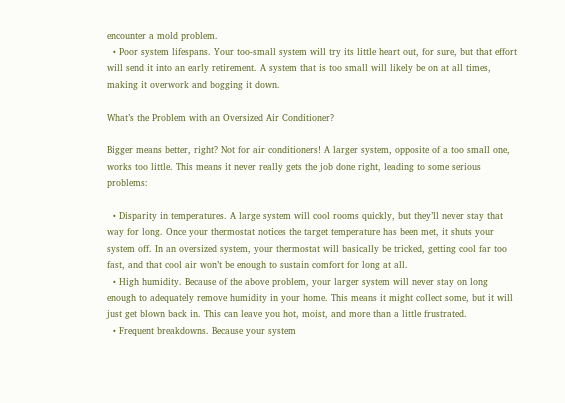encounter a mold problem.
  • Poor system lifespans. Your too-small system will try its little heart out, for sure, but that effort will send it into an early retirement. A system that is too small will likely be on at all times, making it overwork and bogging it down.

What’s the Problem with an Oversized Air Conditioner?

Bigger means better, right? Not for air conditioners! A larger system, opposite of a too small one, works too little. This means it never really gets the job done right, leading to some serious problems:

  • Disparity in temperatures. A large system will cool rooms quickly, but they’ll never stay that way for long. Once your thermostat notices the target temperature has been met, it shuts your system off. In an oversized system, your thermostat will basically be tricked, getting cool far too fast, and that cool air won’t be enough to sustain comfort for long at all.
  • High humidity. Because of the above problem, your larger system will never stay on long enough to adequately remove humidity in your home. This means it might collect some, but it will just get blown back in. This can leave you hot, moist, and more than a little frustrated.
  • Frequent breakdowns. Because your system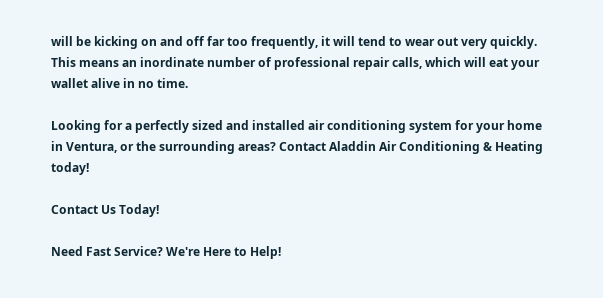will be kicking on and off far too frequently, it will tend to wear out very quickly. This means an inordinate number of professional repair calls, which will eat your wallet alive in no time.

Looking for a perfectly sized and installed air conditioning system for your home in Ventura, or the surrounding areas? Contact Aladdin Air Conditioning & Heating today!

Contact Us Today!

Need Fast Service? We're Here to Help!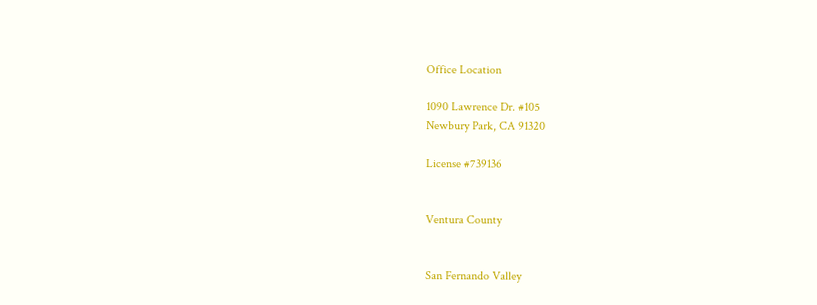Office Location

1090 Lawrence Dr. #105
Newbury Park, CA 91320

License #739136


Ventura County


San Fernando Valley